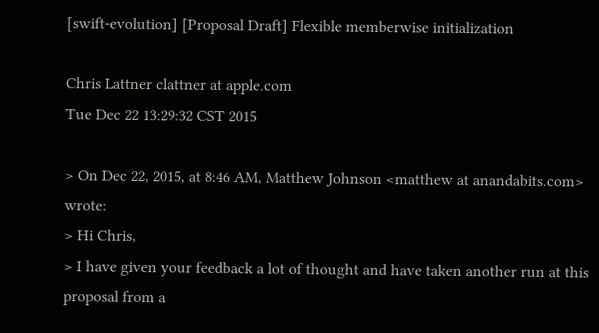[swift-evolution] [Proposal Draft] Flexible memberwise initialization

Chris Lattner clattner at apple.com
Tue Dec 22 13:29:32 CST 2015

> On Dec 22, 2015, at 8:46 AM, Matthew Johnson <matthew at anandabits.com> wrote:
> Hi Chris,
> I have given your feedback a lot of thought and have taken another run at this proposal from a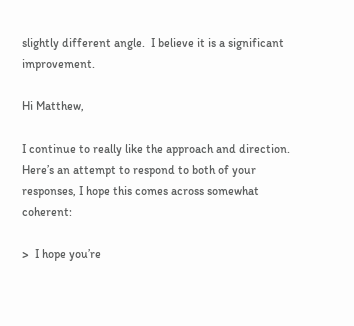slightly different angle.  I believe it is a significant improvement.

Hi Matthew,

I continue to really like the approach and direction.  Here’s an attempt to respond to both of your responses, I hope this comes across somewhat coherent:

>  I hope you’re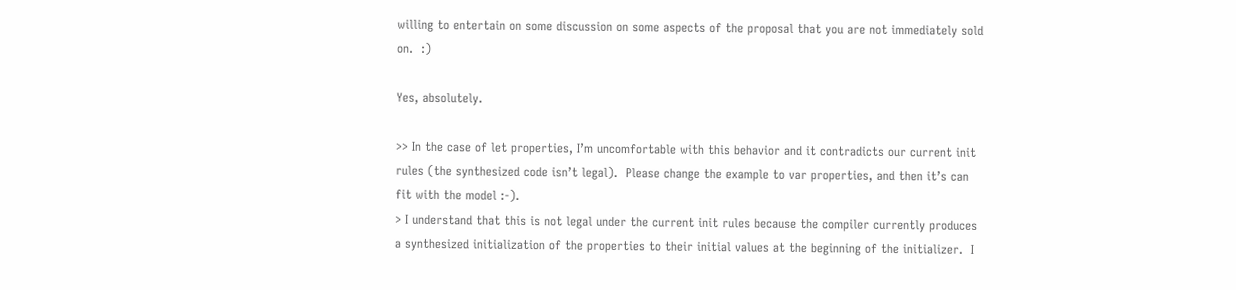willing to entertain on some discussion on some aspects of the proposal that you are not immediately sold on.  :)

Yes, absolutely.

>> In the case of let properties, I’m uncomfortable with this behavior and it contradicts our current init rules (the synthesized code isn’t legal).  Please change the example to var properties, and then it’s can fit with the model :-).
> I understand that this is not legal under the current init rules because the compiler currently produces a synthesized initialization of the properties to their initial values at the beginning of the initializer.  I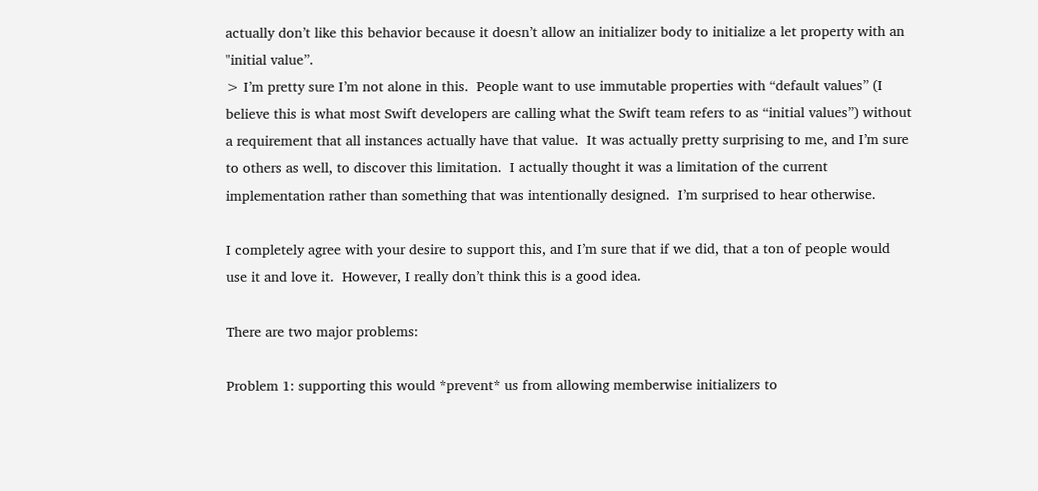actually don’t like this behavior because it doesn’t allow an initializer body to initialize a let property with an "initial value”.
> I’m pretty sure I’m not alone in this.  People want to use immutable properties with “default values” (I believe this is what most Swift developers are calling what the Swift team refers to as “initial values”) without a requirement that all instances actually have that value.  It was actually pretty surprising to me, and I’m sure to others as well, to discover this limitation.  I actually thought it was a limitation of the current implementation rather than something that was intentionally designed.  I’m surprised to hear otherwise.

I completely agree with your desire to support this, and I’m sure that if we did, that a ton of people would use it and love it.  However, I really don’t think this is a good idea.

There are two major problems:

Problem 1: supporting this would *prevent* us from allowing memberwise initializers to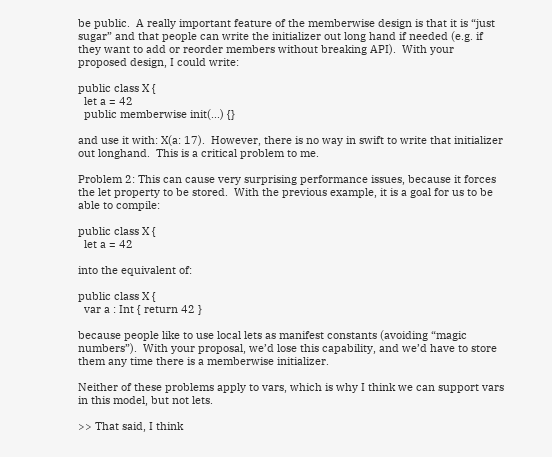be public.  A really important feature of the memberwise design is that it is “just sugar” and that people can write the initializer out long hand if needed (e.g. if they want to add or reorder members without breaking API).  With your proposed design, I could write:

public class X {
  let a = 42
  public memberwise init(...) {}

and use it with: X(a: 17).  However, there is no way in swift to write that initializer out longhand.  This is a critical problem to me.

Problem 2: This can cause very surprising performance issues, because it forces the let property to be stored.  With the previous example, it is a goal for us to be able to compile:

public class X {
  let a = 42

into the equivalent of:

public class X {
  var a : Int { return 42 }

because people like to use local lets as manifest constants (avoiding “magic numbers”).  With your proposal, we’d lose this capability, and we’d have to store them any time there is a memberwise initializer.

Neither of these problems apply to vars, which is why I think we can support vars in this model, but not lets.

>> That said, I think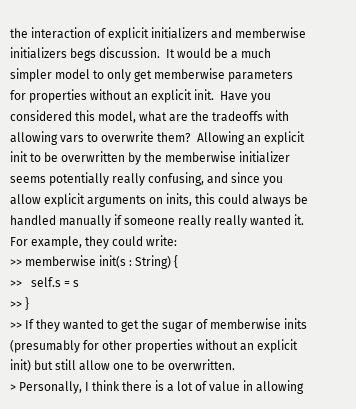the interaction of explicit initializers and memberwise initializers begs discussion.  It would be a much simpler model to only get memberwise parameters for properties without an explicit init.  Have you considered this model, what are the tradeoffs with allowing vars to overwrite them?  Allowing an explicit init to be overwritten by the memberwise initializer seems potentially really confusing, and since you allow explicit arguments on inits, this could always be handled manually if someone really really wanted it.  For example, they could write:
>> memberwise init(s : String) {
>>   self.s = s
>> }
>> If they wanted to get the sugar of memberwise inits (presumably for other properties without an explicit init) but still allow one to be overwritten.
> Personally, I think there is a lot of value in allowing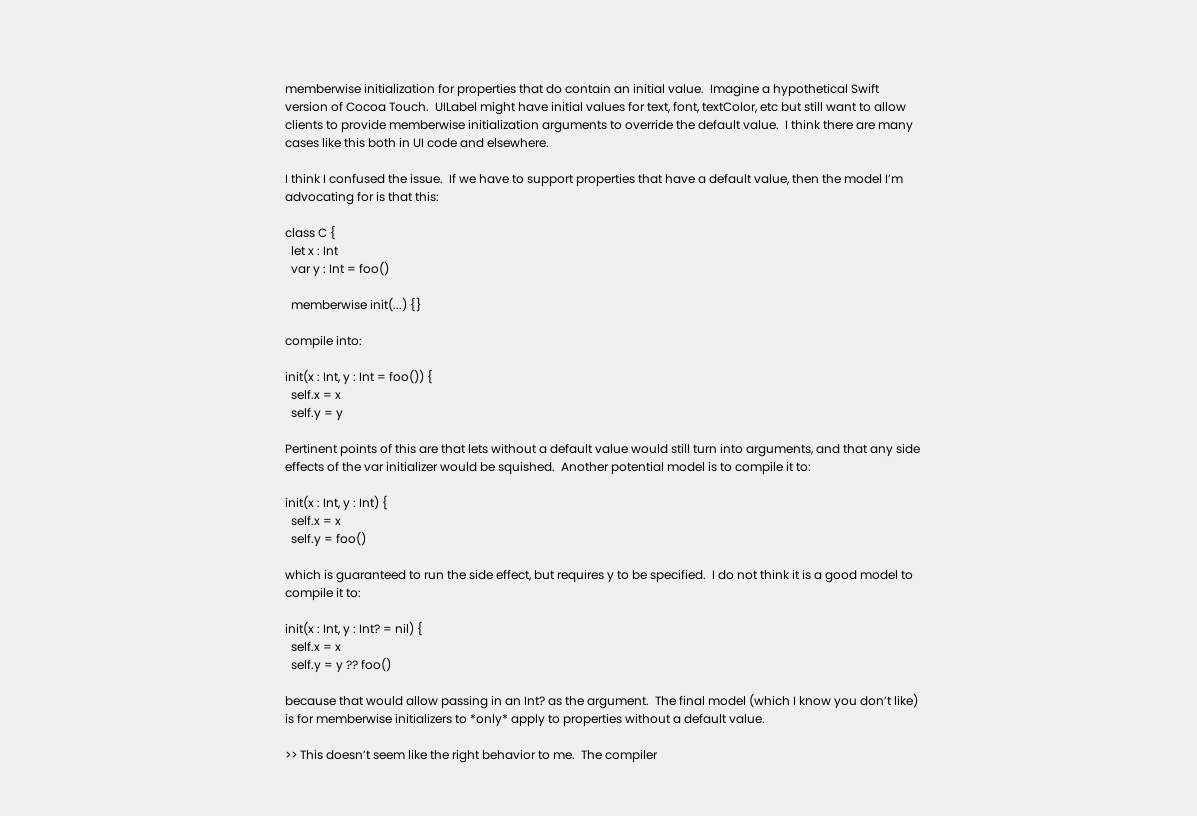memberwise initialization for properties that do contain an initial value.  Imagine a hypothetical Swift version of Cocoa Touch.  UILabel might have initial values for text, font, textColor, etc but still want to allow clients to provide memberwise initialization arguments to override the default value.  I think there are many cases like this both in UI code and elsewhere.

I think I confused the issue.  If we have to support properties that have a default value, then the model I’m advocating for is that this:

class C {
  let x : Int
  var y : Int = foo()

  memberwise init(...) {}

compile into:

init(x : Int, y : Int = foo()) {
  self.x = x
  self.y = y

Pertinent points of this are that lets without a default value would still turn into arguments, and that any side effects of the var initializer would be squished.  Another potential model is to compile it to:

init(x : Int, y : Int) {
  self.x = x
  self.y = foo()

which is guaranteed to run the side effect, but requires y to be specified.  I do not think it is a good model to compile it to:

init(x : Int, y : Int? = nil) {
  self.x = x
  self.y = y ?? foo()

because that would allow passing in an Int? as the argument.  The final model (which I know you don’t like) is for memberwise initializers to *only* apply to properties without a default value.

>> This doesn’t seem like the right behavior to me.  The compiler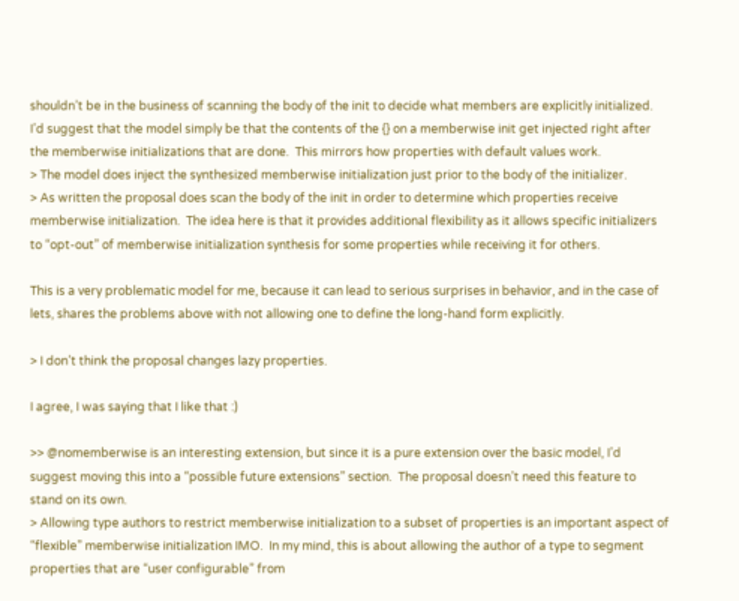shouldn’t be in the business of scanning the body of the init to decide what members are explicitly initialized.  I’d suggest that the model simply be that the contents of the {} on a memberwise init get injected right after the memberwise initializations that are done.  This mirrors how properties with default values work.
> The model does inject the synthesized memberwise initialization just prior to the body of the initializer.
> As written the proposal does scan the body of the init in order to determine which properties receive memberwise initialization.  The idea here is that it provides additional flexibility as it allows specific initializers to “opt-out” of memberwise initialization synthesis for some properties while receiving it for others.

This is a very problematic model for me, because it can lead to serious surprises in behavior, and in the case of lets, shares the problems above with not allowing one to define the long-hand form explicitly.

> I don’t think the proposal changes lazy properties.

I agree, I was saying that I like that :)

>> @nomemberwise is an interesting extension, but since it is a pure extension over the basic model, I’d suggest moving this into a “possible future extensions” section.  The proposal doesn’t need this feature to stand on its own.
> Allowing type authors to restrict memberwise initialization to a subset of properties is an important aspect of “flexible” memberwise initialization IMO.  In my mind, this is about allowing the author of a type to segment properties that are “user configurable” from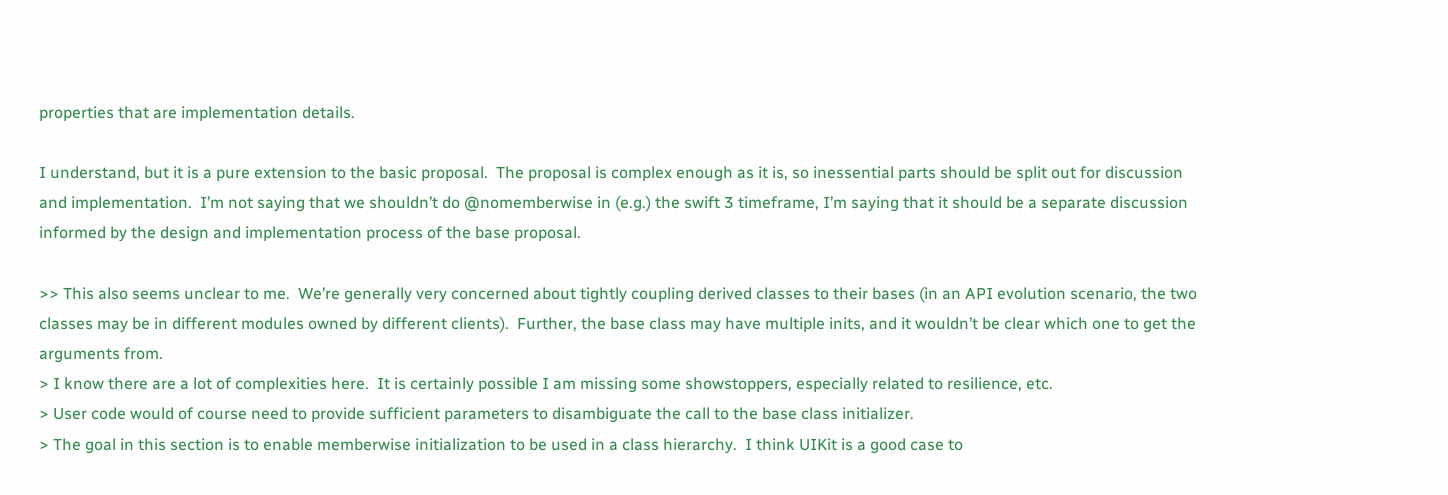properties that are implementation details.

I understand, but it is a pure extension to the basic proposal.  The proposal is complex enough as it is, so inessential parts should be split out for discussion and implementation.  I’m not saying that we shouldn’t do @nomemberwise in (e.g.) the swift 3 timeframe, I’m saying that it should be a separate discussion informed by the design and implementation process of the base proposal.

>> This also seems unclear to me.  We’re generally very concerned about tightly coupling derived classes to their bases (in an API evolution scenario, the two classes may be in different modules owned by different clients).  Further, the base class may have multiple inits, and it wouldn’t be clear which one to get the arguments from.
> I know there are a lot of complexities here.  It is certainly possible I am missing some showstoppers, especially related to resilience, etc.
> User code would of course need to provide sufficient parameters to disambiguate the call to the base class initializer.
> The goal in this section is to enable memberwise initialization to be used in a class hierarchy.  I think UIKit is a good case to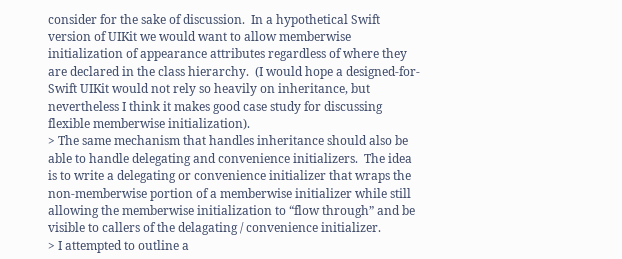consider for the sake of discussion.  In a hypothetical Swift version of UIKit we would want to allow memberwise initialization of appearance attributes regardless of where they are declared in the class hierarchy.  (I would hope a designed-for-Swift UIKit would not rely so heavily on inheritance, but nevertheless I think it makes good case study for discussing flexible memberwise initialization).
> The same mechanism that handles inheritance should also be able to handle delegating and convenience initializers.  The idea is to write a delegating or convenience initializer that wraps the non-memberwise portion of a memberwise initializer while still allowing the memberwise initialization to “flow through” and be visible to callers of the delagating / convenience initializer.
> I attempted to outline a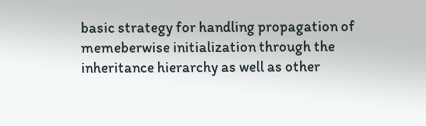basic strategy for handling propagation of memeberwise initialization through the inheritance hierarchy as well as other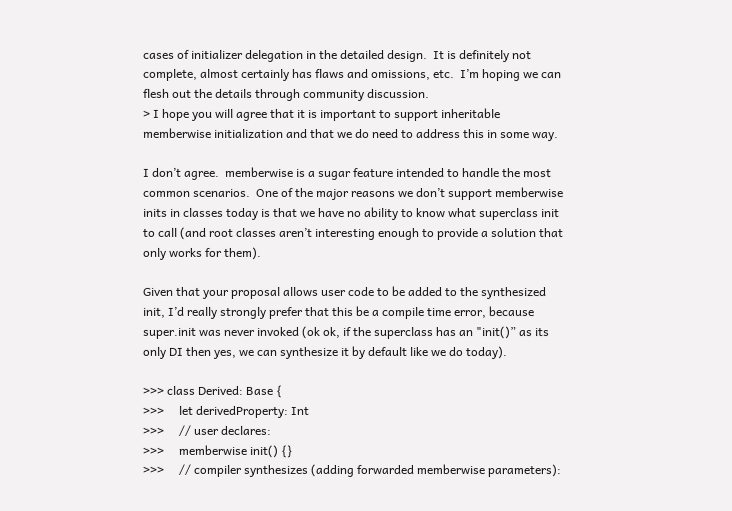cases of initializer delegation in the detailed design.  It is definitely not complete, almost certainly has flaws and omissions, etc.  I’m hoping we can flesh out the details through community discussion.
> I hope you will agree that it is important to support inheritable memberwise initialization and that we do need to address this in some way.

I don’t agree.  memberwise is a sugar feature intended to handle the most common scenarios.  One of the major reasons we don’t support memberwise inits in classes today is that we have no ability to know what superclass init to call (and root classes aren’t interesting enough to provide a solution that only works for them).

Given that your proposal allows user code to be added to the synthesized init, I’d really strongly prefer that this be a compile time error, because super.init was never invoked (ok ok, if the superclass has an "init()” as its only DI then yes, we can synthesize it by default like we do today).

>>> class Derived: Base {
>>>     let derivedProperty: Int
>>>     // user declares:
>>>     memberwise init() {}
>>>     // compiler synthesizes (adding forwarded memberwise parameters):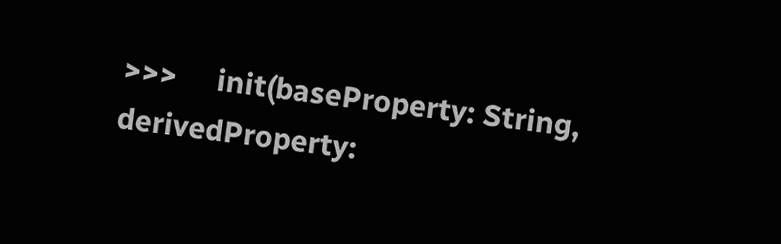>>>     init(baseProperty: String, derivedProperty: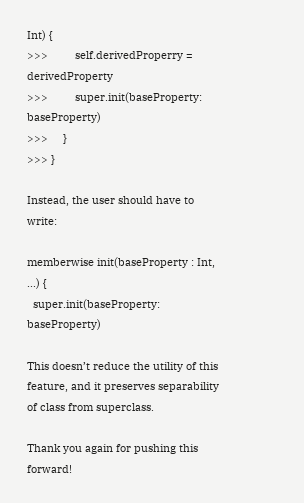Int) {
>>>         self.derivedProperry = derivedProperty
>>>         super.init(baseProperty: baseProperty)
>>>     }
>>> }

Instead, the user should have to write:

memberwise init(baseProperty : Int, ...) {
  super.init(baseProperty: baseProperty)

This doesn’t reduce the utility of this feature, and it preserves separability of class from superclass.

Thank you again for pushing this forward!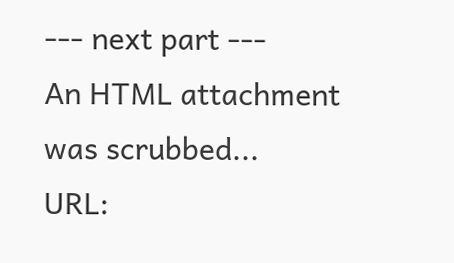--- next part ---
An HTML attachment was scrubbed...
URL: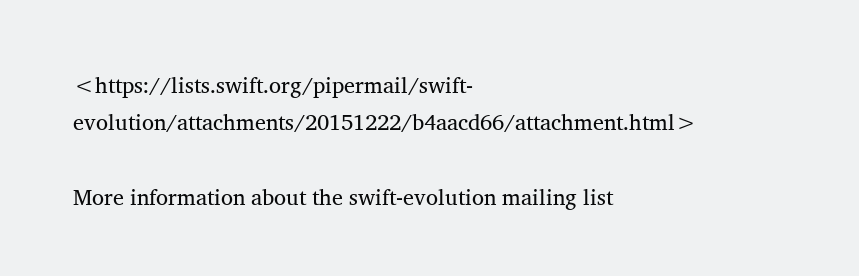<https://lists.swift.org/pipermail/swift-evolution/attachments/20151222/b4aacd66/attachment.html>

More information about the swift-evolution mailing list